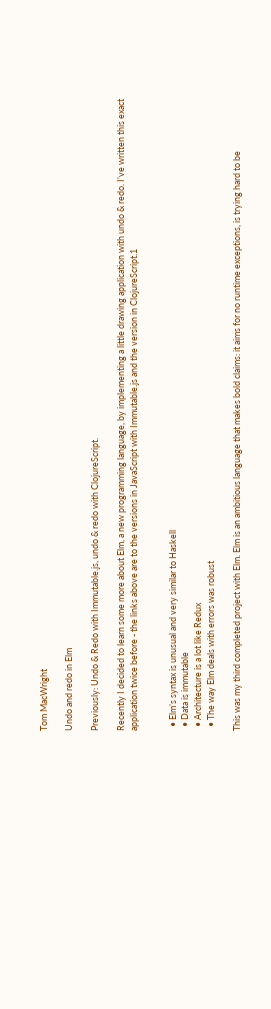Tom MacWright

Undo and redo in Elm

Previously: Undo & Redo with Immutable.js, undo & redo with ClojureScript.

Recently I decided to learn some more about Elm, a new programming language, by implementing a little drawing application with undo & redo. I’ve written this exact application twice before - the links above are to the versions in JavaScript with Immutable.js and the version in ClojureScript.1


  • Elm’s syntax is unusual and very similar to Haskell
  • Data is immutable
  • Architecture is a lot like Redux
  • The way Elm deals with errors was robust

This was my third completed project with Elm. Elm is an ambitious language that makes bold claims: it aims for no runtime exceptions, is trying hard to be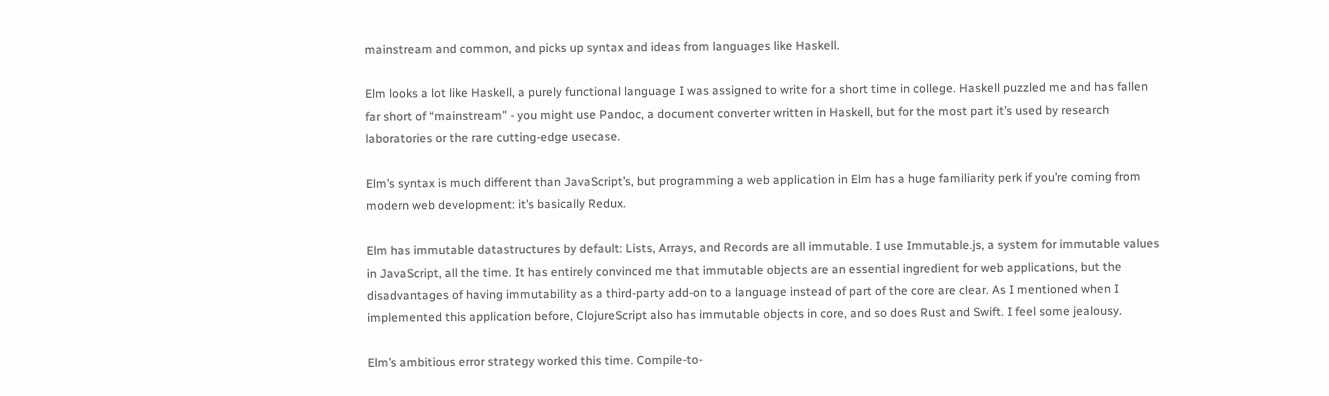mainstream and common, and picks up syntax and ideas from languages like Haskell.

Elm looks a lot like Haskell, a purely functional language I was assigned to write for a short time in college. Haskell puzzled me and has fallen far short of “mainstream” - you might use Pandoc, a document converter written in Haskell, but for the most part it’s used by research laboratories or the rare cutting-edge usecase.

Elm’s syntax is much different than JavaScript’s, but programming a web application in Elm has a huge familiarity perk if you’re coming from modern web development: it’s basically Redux.

Elm has immutable datastructures by default: Lists, Arrays, and Records are all immutable. I use Immutable.js, a system for immutable values in JavaScript, all the time. It has entirely convinced me that immutable objects are an essential ingredient for web applications, but the disadvantages of having immutability as a third-party add-on to a language instead of part of the core are clear. As I mentioned when I implemented this application before, ClojureScript also has immutable objects in core, and so does Rust and Swift. I feel some jealousy.

Elm’s ambitious error strategy worked this time. Compile-to-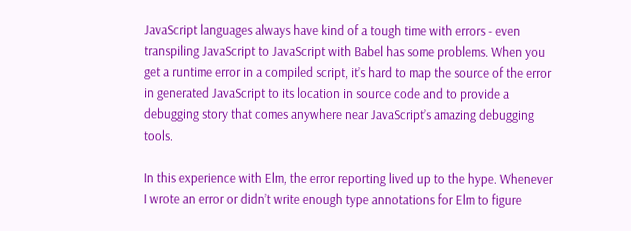JavaScript languages always have kind of a tough time with errors - even transpiling JavaScript to JavaScript with Babel has some problems. When you get a runtime error in a compiled script, it’s hard to map the source of the error in generated JavaScript to its location in source code and to provide a debugging story that comes anywhere near JavaScript’s amazing debugging tools.

In this experience with Elm, the error reporting lived up to the hype. Whenever I wrote an error or didn’t write enough type annotations for Elm to figure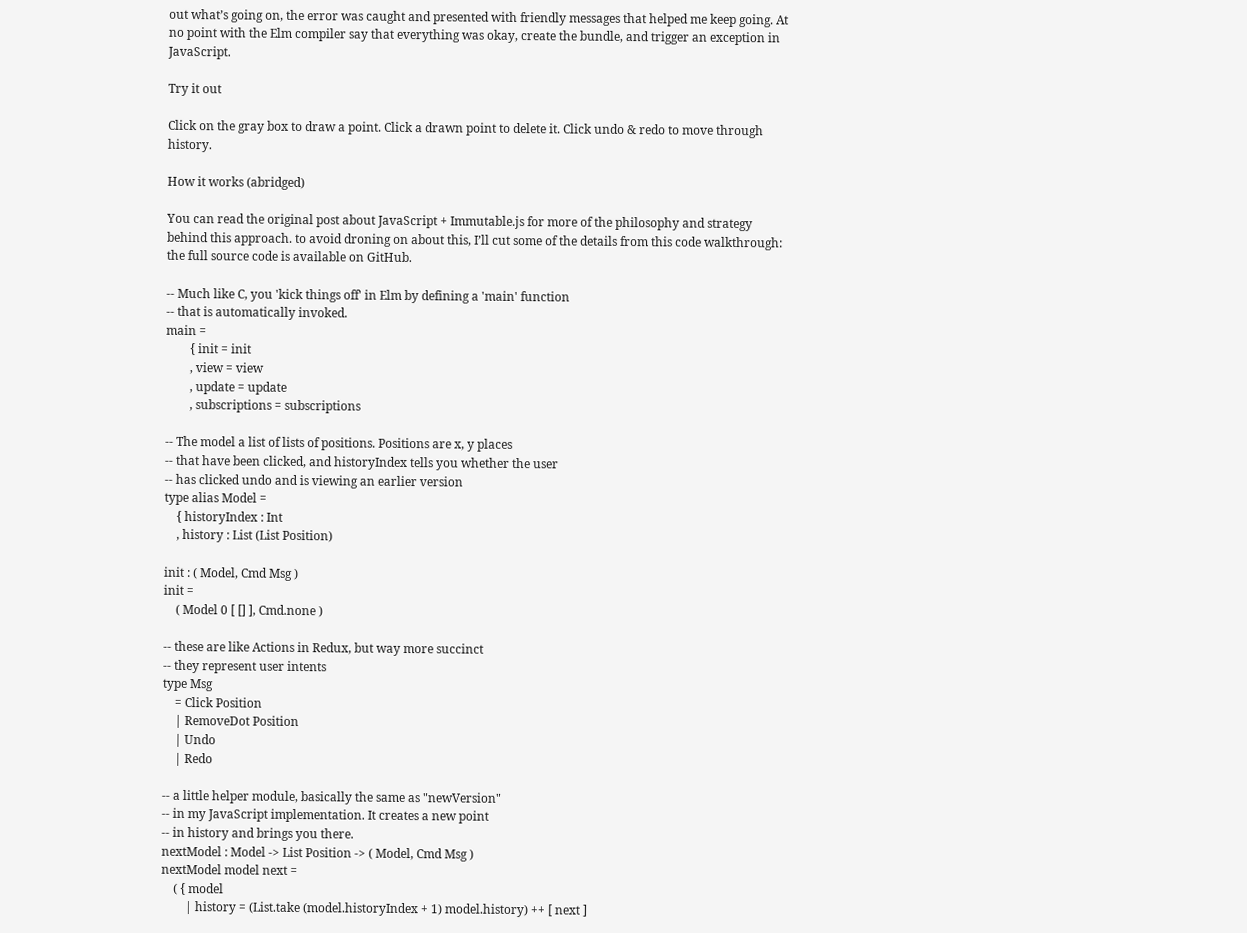out what’s going on, the error was caught and presented with friendly messages that helped me keep going. At no point with the Elm compiler say that everything was okay, create the bundle, and trigger an exception in JavaScript.

Try it out

Click on the gray box to draw a point. Click a drawn point to delete it. Click undo & redo to move through history.

How it works (abridged)

You can read the original post about JavaScript + Immutable.js for more of the philosophy and strategy behind this approach. to avoid droning on about this, I’ll cut some of the details from this code walkthrough: the full source code is available on GitHub.

-- Much like C, you 'kick things off' in Elm by defining a 'main' function
-- that is automatically invoked.
main =
        { init = init
        , view = view
        , update = update
        , subscriptions = subscriptions

-- The model a list of lists of positions. Positions are x, y places
-- that have been clicked, and historyIndex tells you whether the user
-- has clicked undo and is viewing an earlier version
type alias Model =
    { historyIndex : Int
    , history : List (List Position)

init : ( Model, Cmd Msg )
init =
    ( Model 0 [ [] ], Cmd.none )

-- these are like Actions in Redux, but way more succinct
-- they represent user intents
type Msg
    = Click Position
    | RemoveDot Position
    | Undo
    | Redo

-- a little helper module, basically the same as "newVersion"
-- in my JavaScript implementation. It creates a new point
-- in history and brings you there.
nextModel : Model -> List Position -> ( Model, Cmd Msg )
nextModel model next =
    ( { model
        | history = (List.take (model.historyIndex + 1) model.history) ++ [ next ]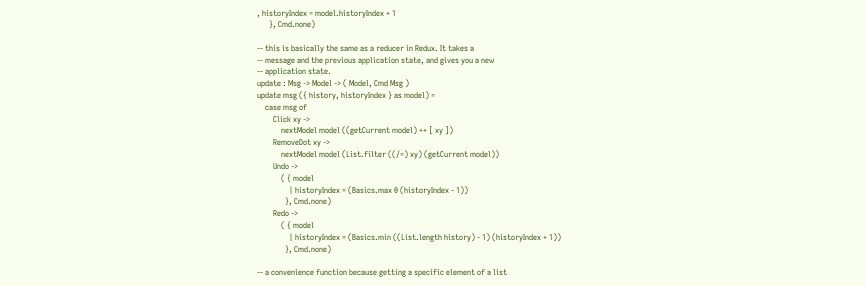, historyIndex = model.historyIndex + 1
      }, Cmd.none)

-- this is basically the same as a reducer in Redux. It takes a
-- message and the previous application state, and gives you a new
-- application state.
update : Msg -> Model -> ( Model, Cmd Msg )
update msg ({ history, historyIndex } as model) =
    case msg of
        Click xy ->
            nextModel model ((getCurrent model) ++ [ xy ])
        RemoveDot xy ->
            nextModel model (List.filter ((/=) xy) (getCurrent model))
        Undo ->
            ( { model
                | historyIndex = (Basics.max 0 (historyIndex - 1))
              }, Cmd.none)
        Redo ->
            ( { model
                | historyIndex = (Basics.min ((List.length history) - 1) (historyIndex + 1))
              }, Cmd.none)

-- a convenience function because getting a specific element of a list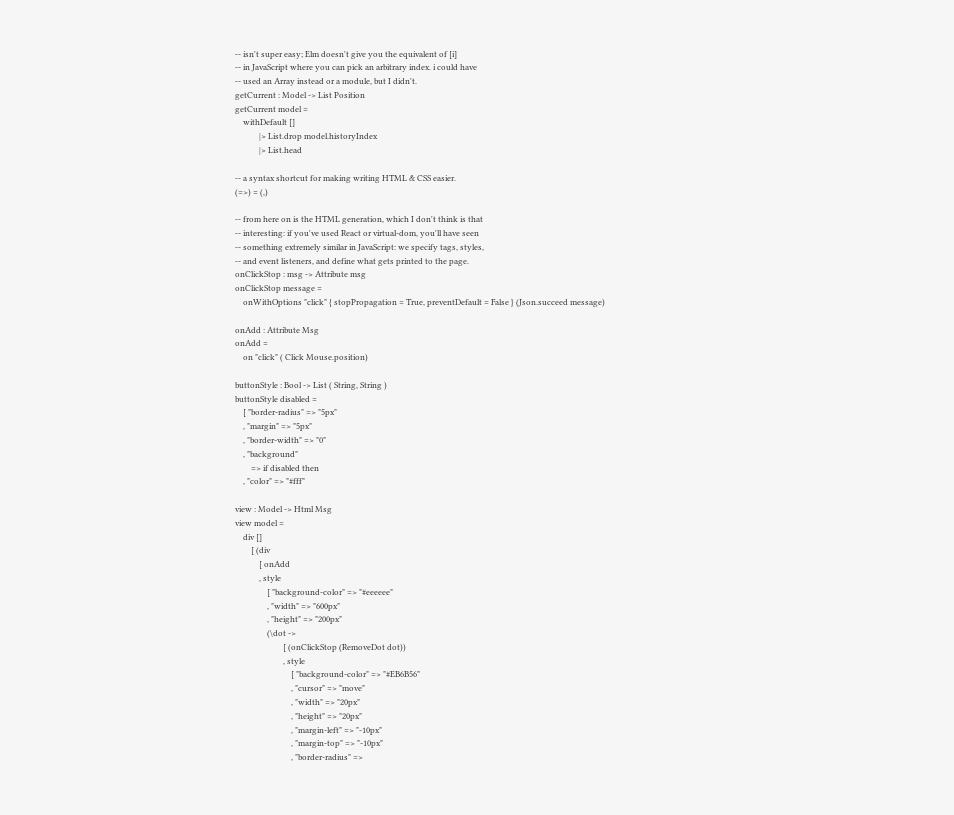-- isn't super easy; Elm doesn't give you the equivalent of [i]
-- in JavaScript where you can pick an arbitrary index. i could have
-- used an Array instead or a module, but I didn't.
getCurrent : Model -> List Position
getCurrent model =
    withDefault []
            |> List.drop model.historyIndex
            |> List.head

-- a syntax shortcut for making writing HTML & CSS easier.
(=>) = (,)

-- from here on is the HTML generation, which I don't think is that
-- interesting: if you've used React or virtual-dom, you'll have seen
-- something extremely similar in JavaScript: we specify tags, styles,
-- and event listeners, and define what gets printed to the page.
onClickStop : msg -> Attribute msg
onClickStop message =
    onWithOptions "click" { stopPropagation = True, preventDefault = False } (Json.succeed message)

onAdd : Attribute Msg
onAdd =
    on "click" ( Click Mouse.position)

buttonStyle : Bool -> List ( String, String )
buttonStyle disabled =
    [ "border-radius" => "5px"
    , "margin" => "5px"
    , "border-width" => "0"
    , "background"
        => if disabled then
    , "color" => "#fff"

view : Model -> Html Msg
view model =
    div []
        [ (div
            [ onAdd
            , style
                [ "background-color" => "#eeeeee"
                , "width" => "600px"
                , "height" => "200px"
                (\dot ->
                        [ (onClickStop (RemoveDot dot))
                        , style
                            [ "background-color" => "#EB6B56"
                            , "cursor" => "move"
                            , "width" => "20px"
                            , "height" => "20px"
                            , "margin-left" => "-10px"
                            , "margin-top" => "-10px"
                            , "border-radius" =>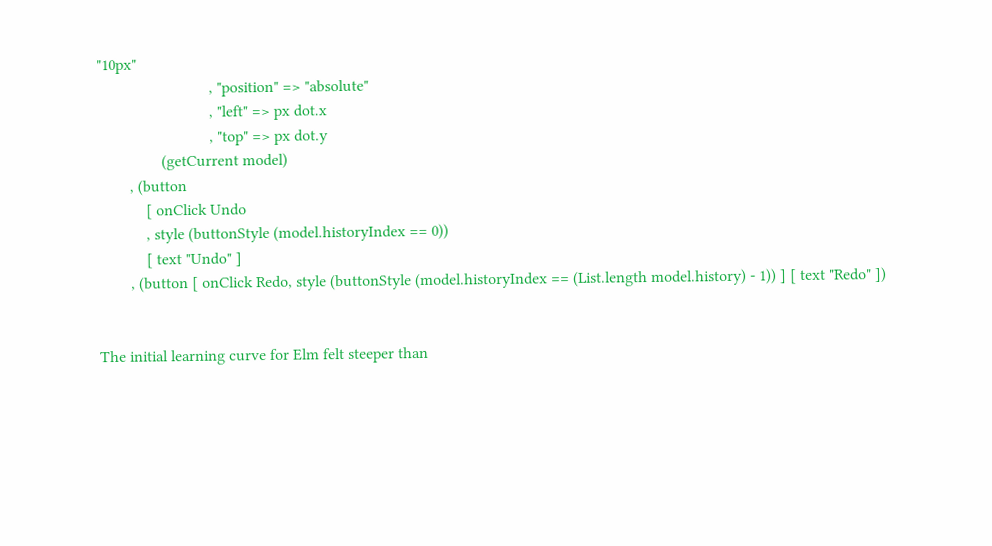"10px"
                            , "position" => "absolute"
                            , "left" => px dot.x
                            , "top" => px dot.y
                (getCurrent model)
        , (button
            [ onClick Undo
            , style (buttonStyle (model.historyIndex == 0))
            [ text "Undo" ]
        , (button [ onClick Redo, style (buttonStyle (model.historyIndex == (List.length model.history) - 1)) ] [ text "Redo" ])


The initial learning curve for Elm felt steeper than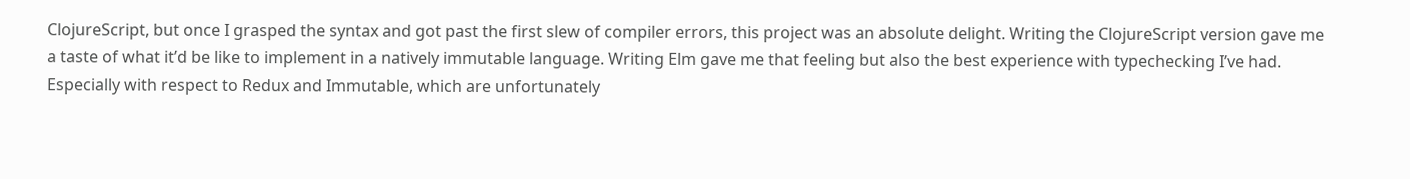ClojureScript, but once I grasped the syntax and got past the first slew of compiler errors, this project was an absolute delight. Writing the ClojureScript version gave me a taste of what it’d be like to implement in a natively immutable language. Writing Elm gave me that feeling but also the best experience with typechecking I’ve had. Especially with respect to Redux and Immutable, which are unfortunately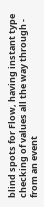blind spots for Flow, having instant type checking of values all the way through - from an event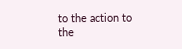to the action to the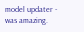model updater - was amazing.